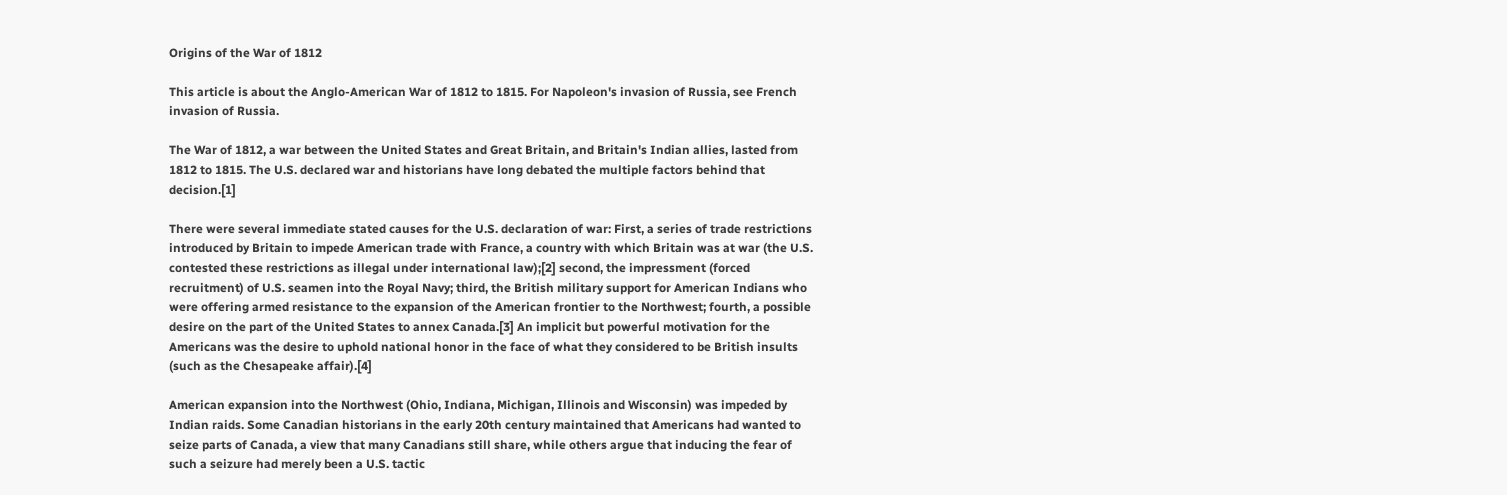Origins of the War of 1812

This article is about the Anglo-American War of 1812 to 1815. For Napoleon's invasion of Russia, see French invasion of Russia.

The War of 1812, a war between the United States and Great Britain, and Britain's Indian allies, lasted from 1812 to 1815. The U.S. declared war and historians have long debated the multiple factors behind that decision.[1]

There were several immediate stated causes for the U.S. declaration of war: First, a series of trade restrictions introduced by Britain to impede American trade with France, a country with which Britain was at war (the U.S. contested these restrictions as illegal under international law);[2] second, the impressment (forced recruitment) of U.S. seamen into the Royal Navy; third, the British military support for American Indians who were offering armed resistance to the expansion of the American frontier to the Northwest; fourth, a possible desire on the part of the United States to annex Canada.[3] An implicit but powerful motivation for the Americans was the desire to uphold national honor in the face of what they considered to be British insults (such as the Chesapeake affair).[4]

American expansion into the Northwest (Ohio, Indiana, Michigan, Illinois and Wisconsin) was impeded by Indian raids. Some Canadian historians in the early 20th century maintained that Americans had wanted to seize parts of Canada, a view that many Canadians still share, while others argue that inducing the fear of such a seizure had merely been a U.S. tactic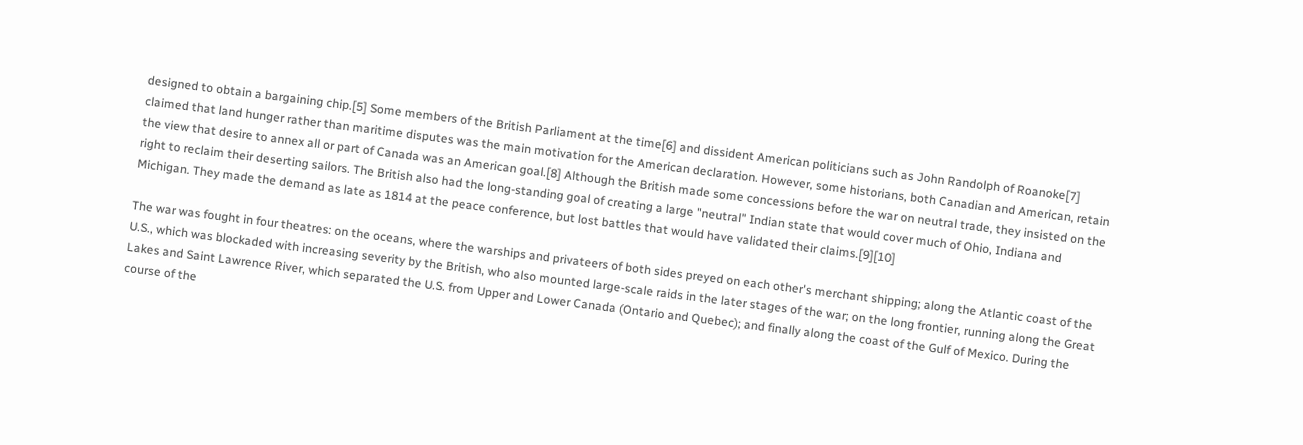designed to obtain a bargaining chip.[5] Some members of the British Parliament at the time[6] and dissident American politicians such as John Randolph of Roanoke[7] claimed that land hunger rather than maritime disputes was the main motivation for the American declaration. However, some historians, both Canadian and American, retain the view that desire to annex all or part of Canada was an American goal.[8] Although the British made some concessions before the war on neutral trade, they insisted on the right to reclaim their deserting sailors. The British also had the long-standing goal of creating a large "neutral" Indian state that would cover much of Ohio, Indiana and Michigan. They made the demand as late as 1814 at the peace conference, but lost battles that would have validated their claims.[9][10]

The war was fought in four theatres: on the oceans, where the warships and privateers of both sides preyed on each other's merchant shipping; along the Atlantic coast of the U.S., which was blockaded with increasing severity by the British, who also mounted large-scale raids in the later stages of the war; on the long frontier, running along the Great Lakes and Saint Lawrence River, which separated the U.S. from Upper and Lower Canada (Ontario and Quebec); and finally along the coast of the Gulf of Mexico. During the course of the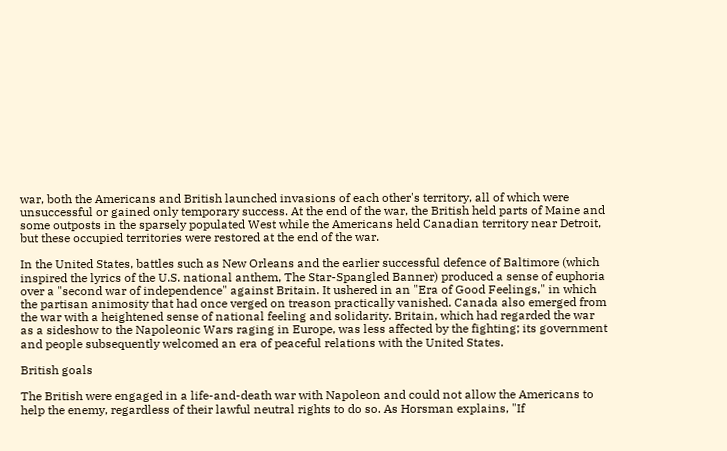war, both the Americans and British launched invasions of each other's territory, all of which were unsuccessful or gained only temporary success. At the end of the war, the British held parts of Maine and some outposts in the sparsely populated West while the Americans held Canadian territory near Detroit, but these occupied territories were restored at the end of the war.

In the United States, battles such as New Orleans and the earlier successful defence of Baltimore (which inspired the lyrics of the U.S. national anthem, The Star-Spangled Banner) produced a sense of euphoria over a "second war of independence" against Britain. It ushered in an "Era of Good Feelings," in which the partisan animosity that had once verged on treason practically vanished. Canada also emerged from the war with a heightened sense of national feeling and solidarity. Britain, which had regarded the war as a sideshow to the Napoleonic Wars raging in Europe, was less affected by the fighting; its government and people subsequently welcomed an era of peaceful relations with the United States.

British goals

The British were engaged in a life-and-death war with Napoleon and could not allow the Americans to help the enemy, regardless of their lawful neutral rights to do so. As Horsman explains, "If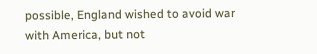possible, England wished to avoid war with America, but not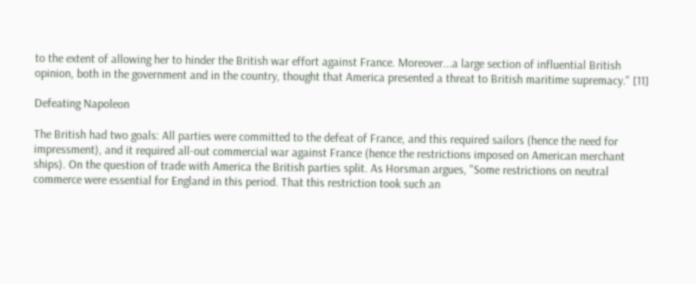to the extent of allowing her to hinder the British war effort against France. Moreover...a large section of influential British opinion, both in the government and in the country, thought that America presented a threat to British maritime supremacy." [11]

Defeating Napoleon

The British had two goals: All parties were committed to the defeat of France, and this required sailors (hence the need for impressment), and it required all-out commercial war against France (hence the restrictions imposed on American merchant ships). On the question of trade with America the British parties split. As Horsman argues, "Some restrictions on neutral commerce were essential for England in this period. That this restriction took such an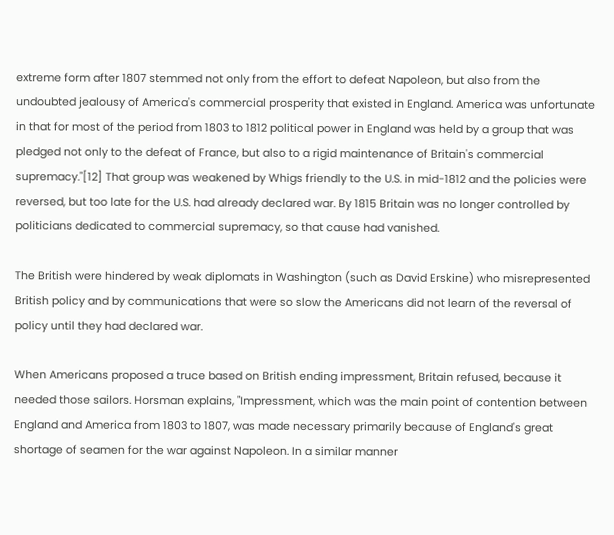extreme form after 1807 stemmed not only from the effort to defeat Napoleon, but also from the undoubted jealousy of America's commercial prosperity that existed in England. America was unfortunate in that for most of the period from 1803 to 1812 political power in England was held by a group that was pledged not only to the defeat of France, but also to a rigid maintenance of Britain's commercial supremacy."[12] That group was weakened by Whigs friendly to the U.S. in mid-1812 and the policies were reversed, but too late for the U.S. had already declared war. By 1815 Britain was no longer controlled by politicians dedicated to commercial supremacy, so that cause had vanished.

The British were hindered by weak diplomats in Washington (such as David Erskine) who misrepresented British policy and by communications that were so slow the Americans did not learn of the reversal of policy until they had declared war.

When Americans proposed a truce based on British ending impressment, Britain refused, because it needed those sailors. Horsman explains, "Impressment, which was the main point of contention between England and America from 1803 to 1807, was made necessary primarily because of England's great shortage of seamen for the war against Napoleon. In a similar manner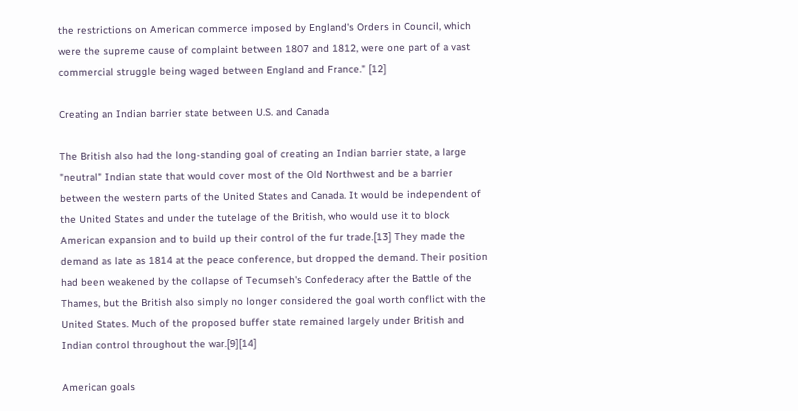the restrictions on American commerce imposed by England's Orders in Council, which were the supreme cause of complaint between 1807 and 1812, were one part of a vast commercial struggle being waged between England and France." [12]

Creating an Indian barrier state between U.S. and Canada

The British also had the long-standing goal of creating an Indian barrier state, a large "neutral" Indian state that would cover most of the Old Northwest and be a barrier between the western parts of the United States and Canada. It would be independent of the United States and under the tutelage of the British, who would use it to block American expansion and to build up their control of the fur trade.[13] They made the demand as late as 1814 at the peace conference, but dropped the demand. Their position had been weakened by the collapse of Tecumseh's Confederacy after the Battle of the Thames, but the British also simply no longer considered the goal worth conflict with the United States. Much of the proposed buffer state remained largely under British and Indian control throughout the war.[9][14]

American goals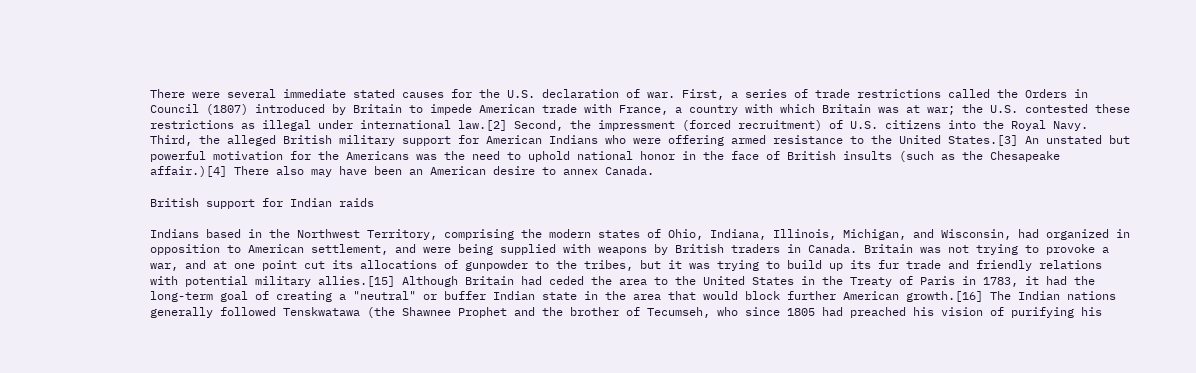There were several immediate stated causes for the U.S. declaration of war. First, a series of trade restrictions called the Orders in Council (1807) introduced by Britain to impede American trade with France, a country with which Britain was at war; the U.S. contested these restrictions as illegal under international law.[2] Second, the impressment (forced recruitment) of U.S. citizens into the Royal Navy. Third, the alleged British military support for American Indians who were offering armed resistance to the United States.[3] An unstated but powerful motivation for the Americans was the need to uphold national honor in the face of British insults (such as the Chesapeake affair.)[4] There also may have been an American desire to annex Canada.

British support for Indian raids

Indians based in the Northwest Territory, comprising the modern states of Ohio, Indiana, Illinois, Michigan, and Wisconsin, had organized in opposition to American settlement, and were being supplied with weapons by British traders in Canada. Britain was not trying to provoke a war, and at one point cut its allocations of gunpowder to the tribes, but it was trying to build up its fur trade and friendly relations with potential military allies.[15] Although Britain had ceded the area to the United States in the Treaty of Paris in 1783, it had the long-term goal of creating a "neutral" or buffer Indian state in the area that would block further American growth.[16] The Indian nations generally followed Tenskwatawa (the Shawnee Prophet and the brother of Tecumseh, who since 1805 had preached his vision of purifying his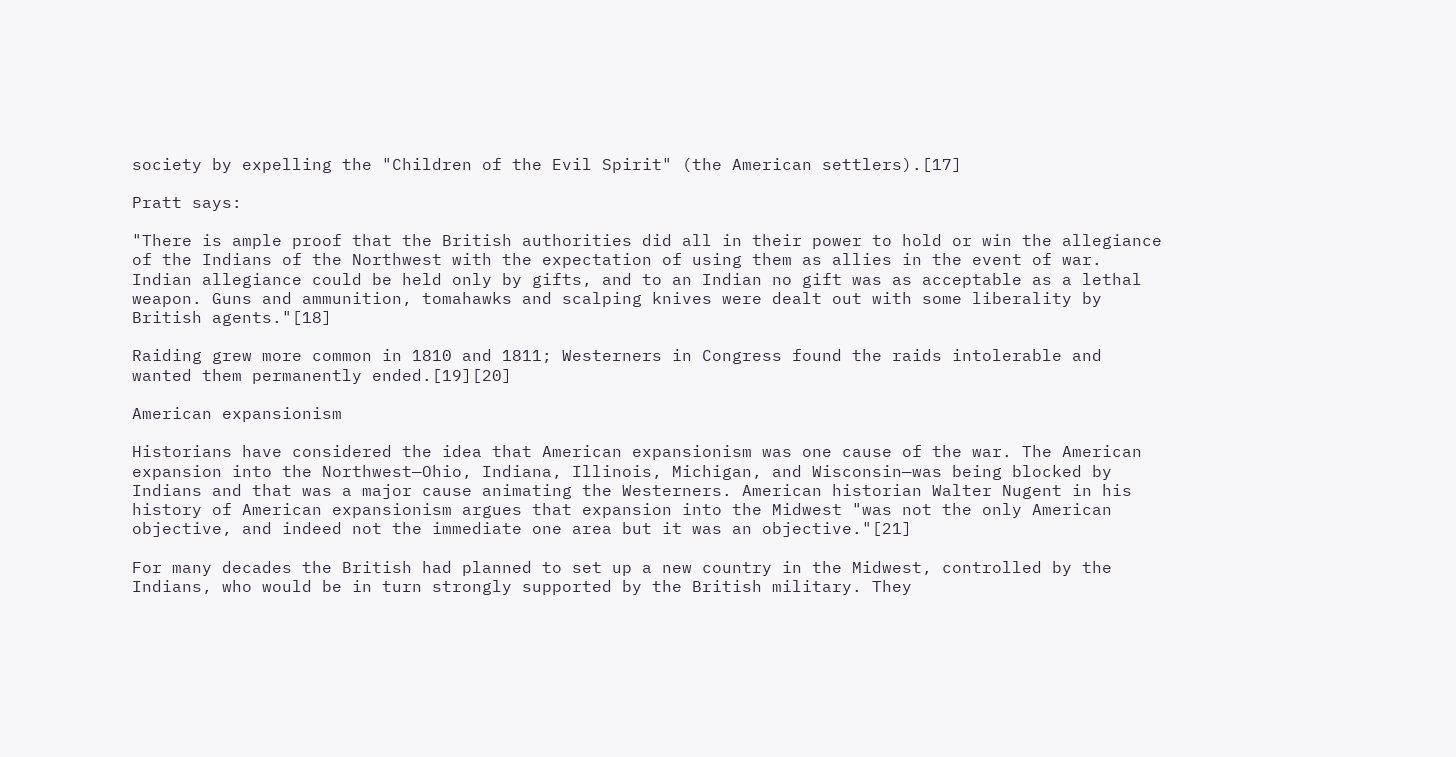society by expelling the "Children of the Evil Spirit" (the American settlers).[17]

Pratt says:

"There is ample proof that the British authorities did all in their power to hold or win the allegiance of the Indians of the Northwest with the expectation of using them as allies in the event of war. Indian allegiance could be held only by gifts, and to an Indian no gift was as acceptable as a lethal weapon. Guns and ammunition, tomahawks and scalping knives were dealt out with some liberality by British agents."[18]

Raiding grew more common in 1810 and 1811; Westerners in Congress found the raids intolerable and wanted them permanently ended.[19][20]

American expansionism

Historians have considered the idea that American expansionism was one cause of the war. The American expansion into the Northwest—Ohio, Indiana, Illinois, Michigan, and Wisconsin—was being blocked by Indians and that was a major cause animating the Westerners. American historian Walter Nugent in his history of American expansionism argues that expansion into the Midwest "was not the only American objective, and indeed not the immediate one area but it was an objective."[21]

For many decades the British had planned to set up a new country in the Midwest, controlled by the Indians, who would be in turn strongly supported by the British military. They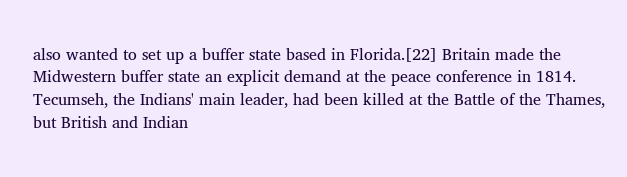also wanted to set up a buffer state based in Florida.[22] Britain made the Midwestern buffer state an explicit demand at the peace conference in 1814. Tecumseh, the Indians' main leader, had been killed at the Battle of the Thames, but British and Indian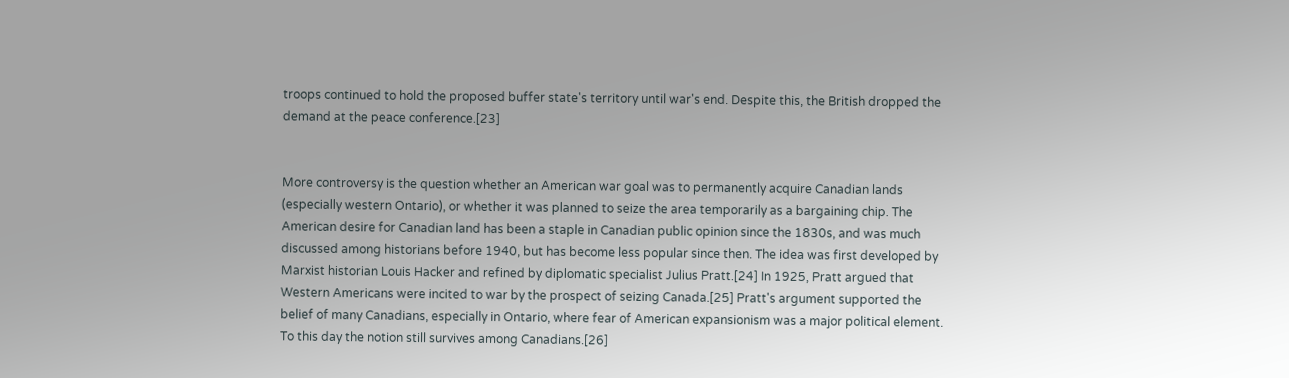troops continued to hold the proposed buffer state's territory until war's end. Despite this, the British dropped the demand at the peace conference.[23]


More controversy is the question whether an American war goal was to permanently acquire Canadian lands (especially western Ontario), or whether it was planned to seize the area temporarily as a bargaining chip. The American desire for Canadian land has been a staple in Canadian public opinion since the 1830s, and was much discussed among historians before 1940, but has become less popular since then. The idea was first developed by Marxist historian Louis Hacker and refined by diplomatic specialist Julius Pratt.[24] In 1925, Pratt argued that Western Americans were incited to war by the prospect of seizing Canada.[25] Pratt's argument supported the belief of many Canadians, especially in Ontario, where fear of American expansionism was a major political element. To this day the notion still survives among Canadians.[26]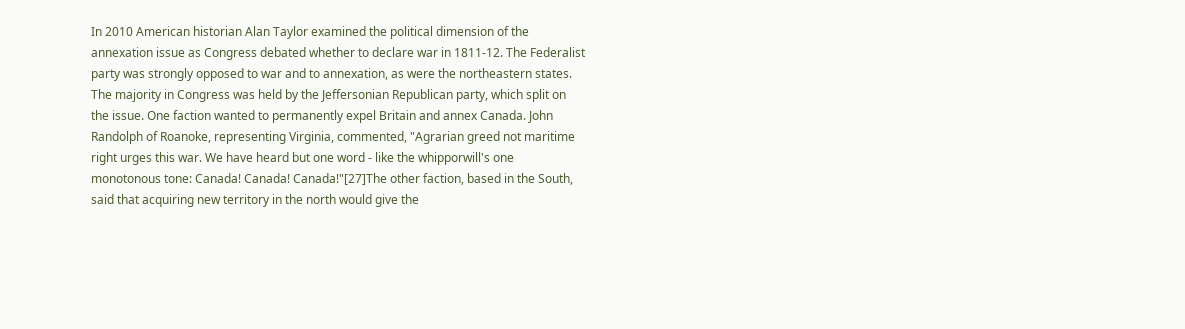In 2010 American historian Alan Taylor examined the political dimension of the annexation issue as Congress debated whether to declare war in 1811-12. The Federalist party was strongly opposed to war and to annexation, as were the northeastern states. The majority in Congress was held by the Jeffersonian Republican party, which split on the issue. One faction wanted to permanently expel Britain and annex Canada. John Randolph of Roanoke, representing Virginia, commented, "Agrarian greed not maritime right urges this war. We have heard but one word - like the whipporwill's one monotonous tone: Canada! Canada! Canada!"[27]The other faction, based in the South, said that acquiring new territory in the north would give the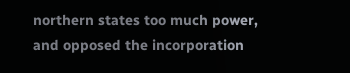northern states too much power, and opposed the incorporation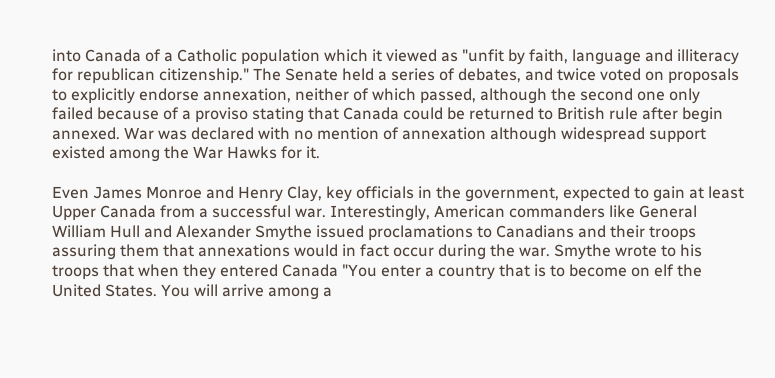into Canada of a Catholic population which it viewed as "unfit by faith, language and illiteracy for republican citizenship." The Senate held a series of debates, and twice voted on proposals to explicitly endorse annexation, neither of which passed, although the second one only failed because of a proviso stating that Canada could be returned to British rule after begin annexed. War was declared with no mention of annexation although widespread support existed among the War Hawks for it.

Even James Monroe and Henry Clay, key officials in the government, expected to gain at least Upper Canada from a successful war. Interestingly, American commanders like General William Hull and Alexander Smythe issued proclamations to Canadians and their troops assuring them that annexations would in fact occur during the war. Smythe wrote to his troops that when they entered Canada "You enter a country that is to become on elf the United States. You will arrive among a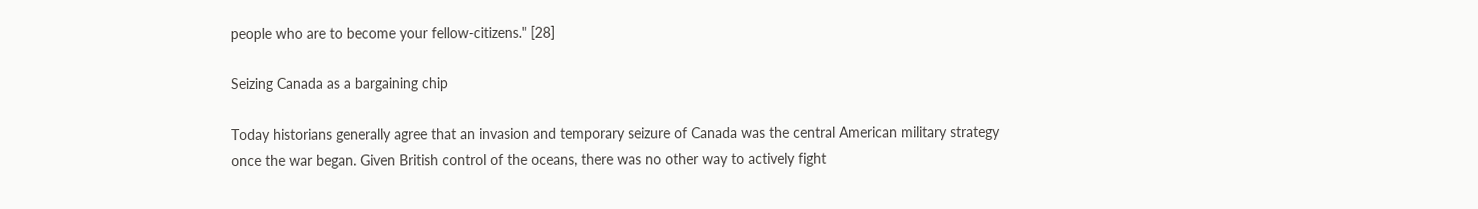people who are to become your fellow-citizens." [28]

Seizing Canada as a bargaining chip

Today historians generally agree that an invasion and temporary seizure of Canada was the central American military strategy once the war began. Given British control of the oceans, there was no other way to actively fight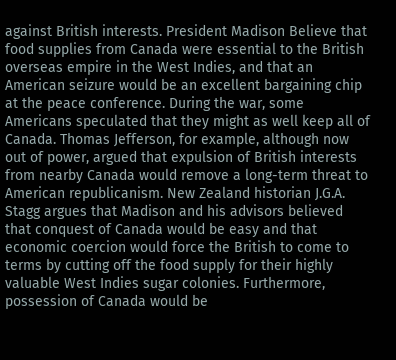against British interests. President Madison Believe that food supplies from Canada were essential to the British overseas empire in the West Indies, and that an American seizure would be an excellent bargaining chip at the peace conference. During the war, some Americans speculated that they might as well keep all of Canada. Thomas Jefferson, for example, although now out of power, argued that expulsion of British interests from nearby Canada would remove a long-term threat to American republicanism. New Zealand historian J.G.A. Stagg argues that Madison and his advisors believed that conquest of Canada would be easy and that economic coercion would force the British to come to terms by cutting off the food supply for their highly valuable West Indies sugar colonies. Furthermore, possession of Canada would be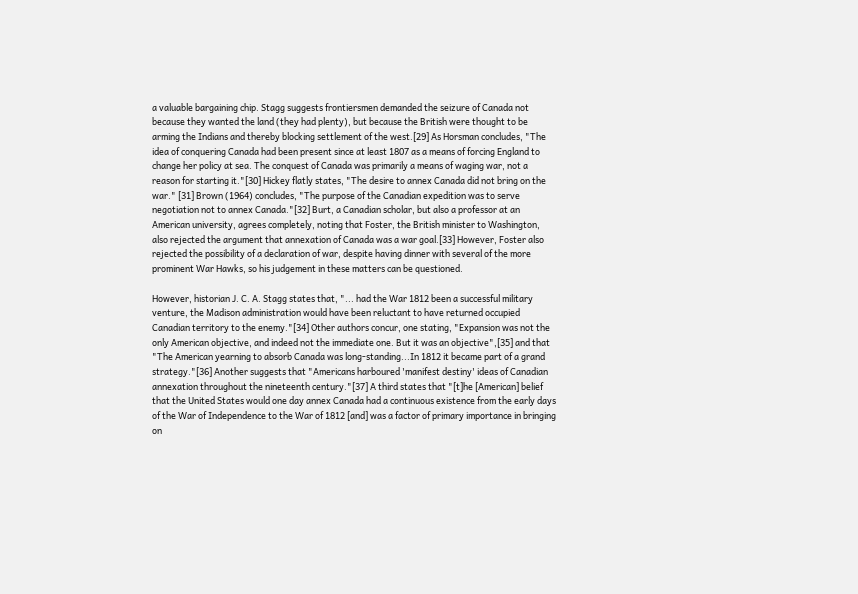a valuable bargaining chip. Stagg suggests frontiersmen demanded the seizure of Canada not because they wanted the land (they had plenty), but because the British were thought to be arming the Indians and thereby blocking settlement of the west.[29] As Horsman concludes, "The idea of conquering Canada had been present since at least 1807 as a means of forcing England to change her policy at sea. The conquest of Canada was primarily a means of waging war, not a reason for starting it."[30] Hickey flatly states, "The desire to annex Canada did not bring on the war." [31] Brown (1964) concludes, "The purpose of the Canadian expedition was to serve negotiation not to annex Canada."[32] Burt, a Canadian scholar, but also a professor at an American university, agrees completely, noting that Foster, the British minister to Washington, also rejected the argument that annexation of Canada was a war goal.[33] However, Foster also rejected the possibility of a declaration of war, despite having dinner with several of the more prominent War Hawks, so his judgement in these matters can be questioned.

However, historian J. C. A. Stagg states that, "... had the War 1812 been a successful military venture, the Madison administration would have been reluctant to have returned occupied Canadian territory to the enemy."[34] Other authors concur, one stating, "Expansion was not the only American objective, and indeed not the immediate one. But it was an objective",[35] and that "The American yearning to absorb Canada was long-standing...In 1812 it became part of a grand strategy."[36] Another suggests that "Americans harboured 'manifest destiny' ideas of Canadian annexation throughout the nineteenth century."[37] A third states that "[t]he [American] belief that the United States would one day annex Canada had a continuous existence from the early days of the War of Independence to the War of 1812 [and] was a factor of primary importance in bringing on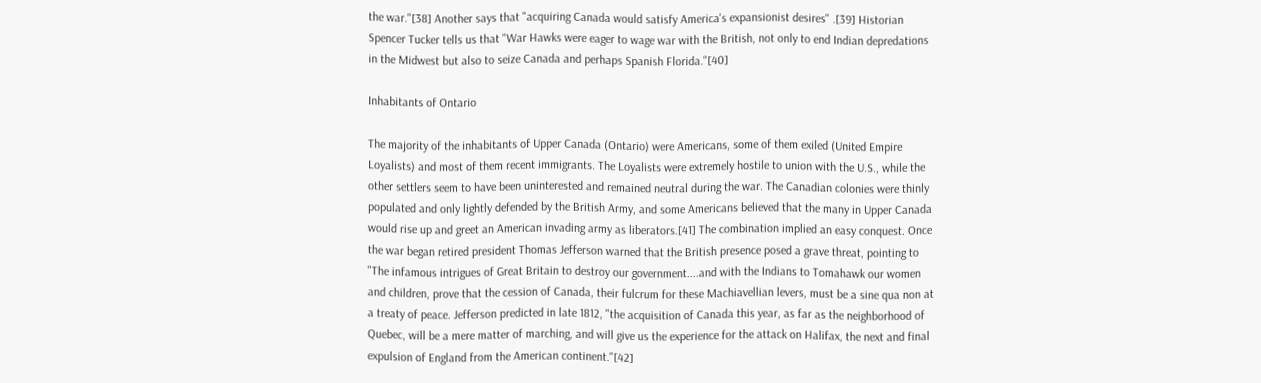the war."[38] Another says that "acquiring Canada would satisfy America's expansionist desires" .[39] Historian Spencer Tucker tells us that "War Hawks were eager to wage war with the British, not only to end Indian depredations in the Midwest but also to seize Canada and perhaps Spanish Florida."[40]

Inhabitants of Ontario

The majority of the inhabitants of Upper Canada (Ontario) were Americans, some of them exiled (United Empire Loyalists) and most of them recent immigrants. The Loyalists were extremely hostile to union with the U.S., while the other settlers seem to have been uninterested and remained neutral during the war. The Canadian colonies were thinly populated and only lightly defended by the British Army, and some Americans believed that the many in Upper Canada would rise up and greet an American invading army as liberators.[41] The combination implied an easy conquest. Once the war began retired president Thomas Jefferson warned that the British presence posed a grave threat, pointing to "The infamous intrigues of Great Britain to destroy our government....and with the Indians to Tomahawk our women and children, prove that the cession of Canada, their fulcrum for these Machiavellian levers, must be a sine qua non at a treaty of peace. Jefferson predicted in late 1812, "the acquisition of Canada this year, as far as the neighborhood of Quebec, will be a mere matter of marching, and will give us the experience for the attack on Halifax, the next and final expulsion of England from the American continent."[42]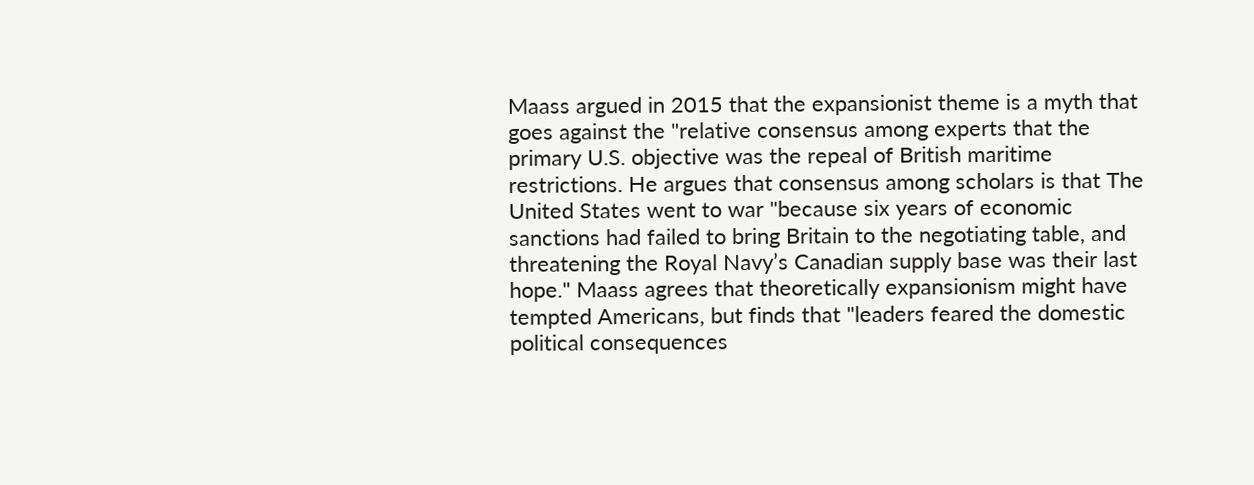Maass argued in 2015 that the expansionist theme is a myth that goes against the "relative consensus among experts that the primary U.S. objective was the repeal of British maritime restrictions. He argues that consensus among scholars is that The United States went to war "because six years of economic sanctions had failed to bring Britain to the negotiating table, and threatening the Royal Navy’s Canadian supply base was their last hope." Maass agrees that theoretically expansionism might have tempted Americans, but finds that "leaders feared the domestic political consequences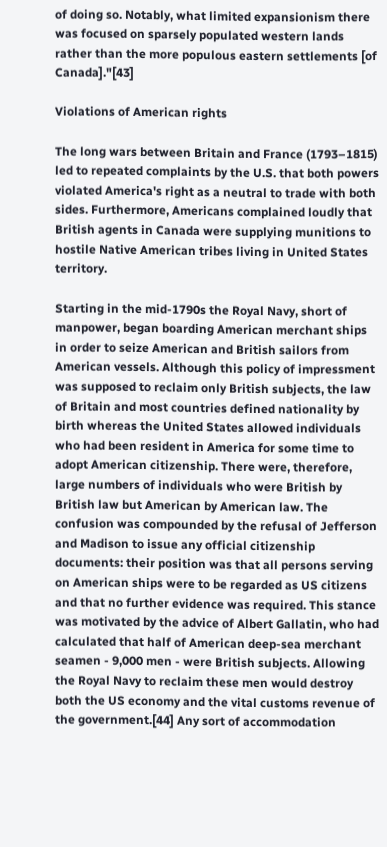of doing so. Notably, what limited expansionism there was focused on sparsely populated western lands rather than the more populous eastern settlements [of Canada]."[43]

Violations of American rights

The long wars between Britain and France (1793–1815) led to repeated complaints by the U.S. that both powers violated America's right as a neutral to trade with both sides. Furthermore, Americans complained loudly that British agents in Canada were supplying munitions to hostile Native American tribes living in United States territory.

Starting in the mid-1790s the Royal Navy, short of manpower, began boarding American merchant ships in order to seize American and British sailors from American vessels. Although this policy of impressment was supposed to reclaim only British subjects, the law of Britain and most countries defined nationality by birth whereas the United States allowed individuals who had been resident in America for some time to adopt American citizenship. There were, therefore, large numbers of individuals who were British by British law but American by American law. The confusion was compounded by the refusal of Jefferson and Madison to issue any official citizenship documents: their position was that all persons serving on American ships were to be regarded as US citizens and that no further evidence was required. This stance was motivated by the advice of Albert Gallatin, who had calculated that half of American deep-sea merchant seamen - 9,000 men - were British subjects. Allowing the Royal Navy to reclaim these men would destroy both the US economy and the vital customs revenue of the government.[44] Any sort of accommodation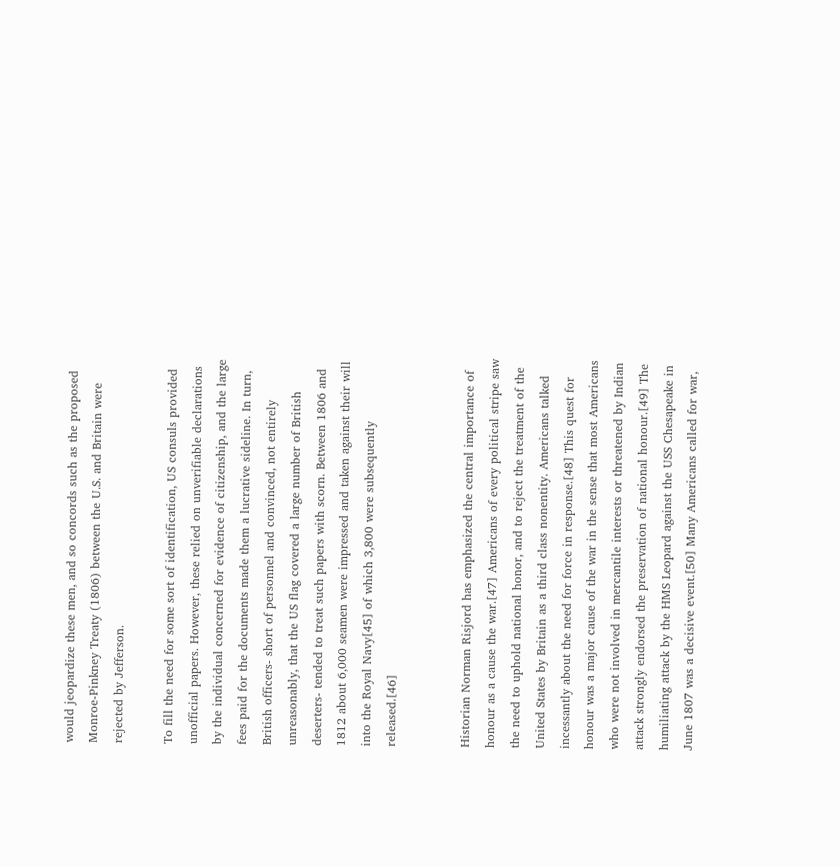would jeopardize these men, and so concords such as the proposed Monroe-Pinkney Treaty (1806) between the U.S. and Britain were rejected by Jefferson.

To fill the need for some sort of identification, US consuls provided unofficial papers. However, these relied on unverifiable declarations by the individual concerned for evidence of citizenship, and the large fees paid for the documents made them a lucrative sideline. In turn, British officers- short of personnel and convinced, not entirely unreasonably, that the US flag covered a large number of British deserters- tended to treat such papers with scorn. Between 1806 and 1812 about 6,000 seamen were impressed and taken against their will into the Royal Navy[45] of which 3,800 were subsequently released.[46]


Historian Norman Risjord has emphasized the central importance of honour as a cause the war.[47] Americans of every political stripe saw the need to uphold national honor, and to reject the treatment of the United States by Britain as a third class nonentity. Americans talked incessantly about the need for force in response.[48] This quest for honour was a major cause of the war in the sense that most Americans who were not involved in mercantile interests or threatened by Indian attack strongly endorsed the preservation of national honour.[49] The humiliating attack by the HMS Leopard against the USS Chesapeake in June 1807 was a decisive event.[50] Many Americans called for war,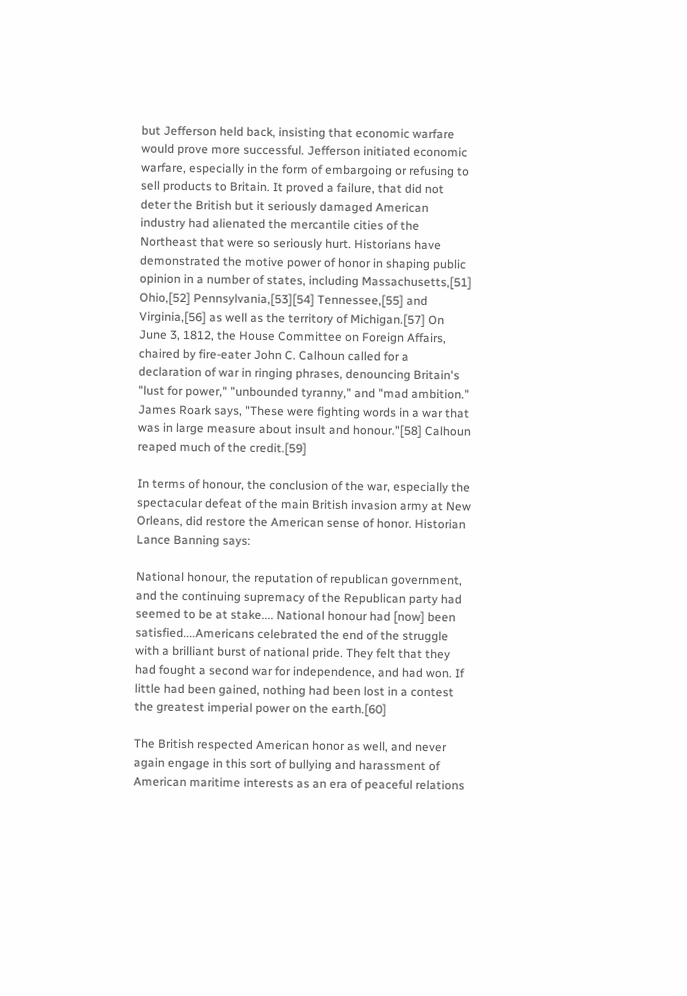but Jefferson held back, insisting that economic warfare would prove more successful. Jefferson initiated economic warfare, especially in the form of embargoing or refusing to sell products to Britain. It proved a failure, that did not deter the British but it seriously damaged American industry had alienated the mercantile cities of the Northeast that were so seriously hurt. Historians have demonstrated the motive power of honor in shaping public opinion in a number of states, including Massachusetts,[51] Ohio,[52] Pennsylvania,[53][54] Tennessee,[55] and Virginia,[56] as well as the territory of Michigan.[57] On June 3, 1812, the House Committee on Foreign Affairs, chaired by fire-eater John C. Calhoun called for a declaration of war in ringing phrases, denouncing Britain's "lust for power," "unbounded tyranny," and "mad ambition." James Roark says, "These were fighting words in a war that was in large measure about insult and honour."[58] Calhoun reaped much of the credit.[59]

In terms of honour, the conclusion of the war, especially the spectacular defeat of the main British invasion army at New Orleans, did restore the American sense of honor. Historian Lance Banning says:

National honour, the reputation of republican government, and the continuing supremacy of the Republican party had seemed to be at stake.... National honour had [now] been satisfied....Americans celebrated the end of the struggle with a brilliant burst of national pride. They felt that they had fought a second war for independence, and had won. If little had been gained, nothing had been lost in a contest the greatest imperial power on the earth.[60]

The British respected American honor as well, and never again engage in this sort of bullying and harassment of American maritime interests as an era of peaceful relations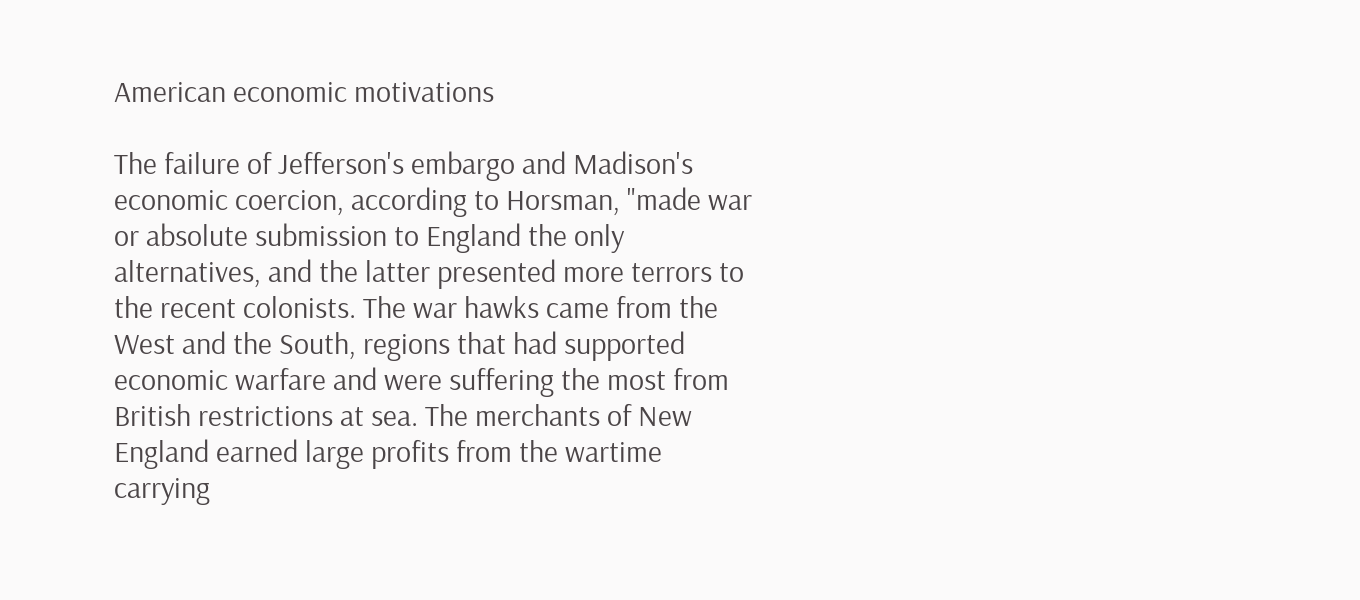American economic motivations

The failure of Jefferson's embargo and Madison's economic coercion, according to Horsman, "made war or absolute submission to England the only alternatives, and the latter presented more terrors to the recent colonists. The war hawks came from the West and the South, regions that had supported economic warfare and were suffering the most from British restrictions at sea. The merchants of New England earned large profits from the wartime carrying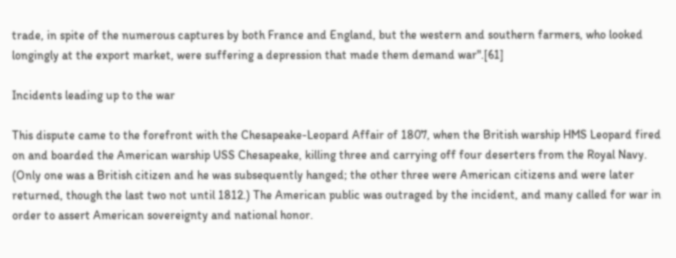trade, in spite of the numerous captures by both France and England, but the western and southern farmers, who looked longingly at the export market, were suffering a depression that made them demand war".[61]

Incidents leading up to the war

This dispute came to the forefront with the Chesapeake-Leopard Affair of 1807, when the British warship HMS Leopard fired on and boarded the American warship USS Chesapeake, killing three and carrying off four deserters from the Royal Navy. (Only one was a British citizen and he was subsequently hanged; the other three were American citizens and were later returned, though the last two not until 1812.) The American public was outraged by the incident, and many called for war in order to assert American sovereignty and national honor.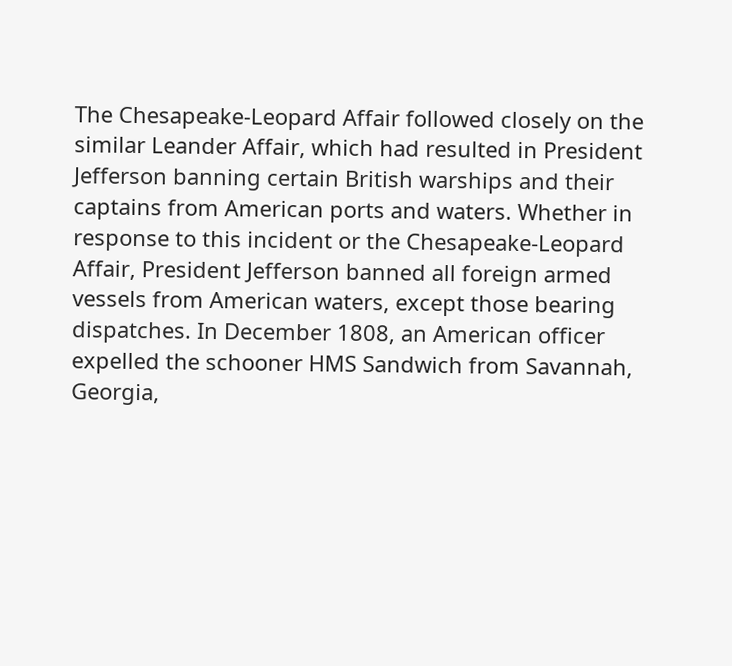The Chesapeake-Leopard Affair followed closely on the similar Leander Affair, which had resulted in President Jefferson banning certain British warships and their captains from American ports and waters. Whether in response to this incident or the Chesapeake-Leopard Affair, President Jefferson banned all foreign armed vessels from American waters, except those bearing dispatches. In December 1808, an American officer expelled the schooner HMS Sandwich from Savannah, Georgia,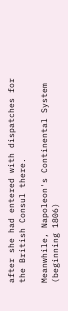after she had entered with dispatches for the British Consul there.

Meanwhile, Napoleon's Continental System (beginning 1806)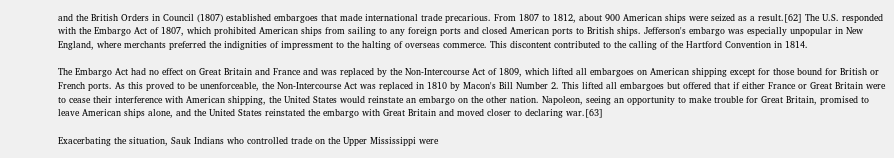and the British Orders in Council (1807) established embargoes that made international trade precarious. From 1807 to 1812, about 900 American ships were seized as a result.[62] The U.S. responded with the Embargo Act of 1807, which prohibited American ships from sailing to any foreign ports and closed American ports to British ships. Jefferson's embargo was especially unpopular in New England, where merchants preferred the indignities of impressment to the halting of overseas commerce. This discontent contributed to the calling of the Hartford Convention in 1814.

The Embargo Act had no effect on Great Britain and France and was replaced by the Non-Intercourse Act of 1809, which lifted all embargoes on American shipping except for those bound for British or French ports. As this proved to be unenforceable, the Non-Intercourse Act was replaced in 1810 by Macon's Bill Number 2. This lifted all embargoes but offered that if either France or Great Britain were to cease their interference with American shipping, the United States would reinstate an embargo on the other nation. Napoleon, seeing an opportunity to make trouble for Great Britain, promised to leave American ships alone, and the United States reinstated the embargo with Great Britain and moved closer to declaring war.[63]

Exacerbating the situation, Sauk Indians who controlled trade on the Upper Mississippi were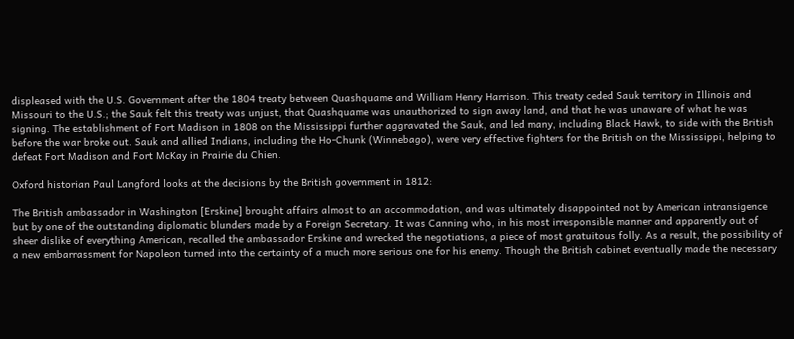displeased with the U.S. Government after the 1804 treaty between Quashquame and William Henry Harrison. This treaty ceded Sauk territory in Illinois and Missouri to the U.S.; the Sauk felt this treaty was unjust, that Quashquame was unauthorized to sign away land, and that he was unaware of what he was signing. The establishment of Fort Madison in 1808 on the Mississippi further aggravated the Sauk, and led many, including Black Hawk, to side with the British before the war broke out. Sauk and allied Indians, including the Ho-Chunk (Winnebago), were very effective fighters for the British on the Mississippi, helping to defeat Fort Madison and Fort McKay in Prairie du Chien.

Oxford historian Paul Langford looks at the decisions by the British government in 1812:

The British ambassador in Washington [Erskine] brought affairs almost to an accommodation, and was ultimately disappointed not by American intransigence but by one of the outstanding diplomatic blunders made by a Foreign Secretary. It was Canning who, in his most irresponsible manner and apparently out of sheer dislike of everything American, recalled the ambassador Erskine and wrecked the negotiations, a piece of most gratuitous folly. As a result, the possibility of a new embarrassment for Napoleon turned into the certainty of a much more serious one for his enemy. Though the British cabinet eventually made the necessary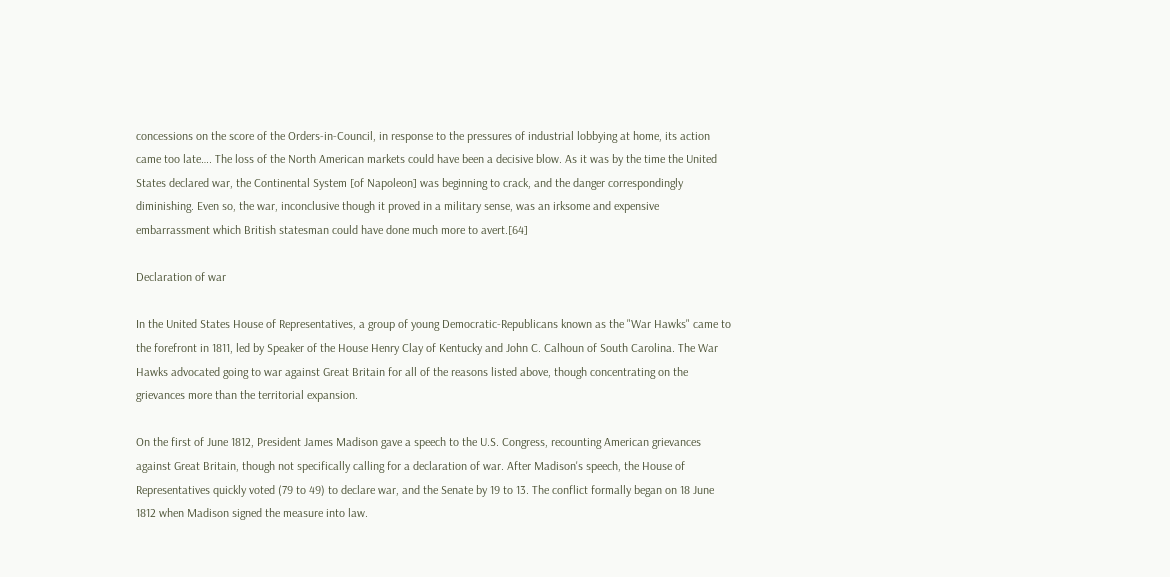concessions on the score of the Orders-in-Council, in response to the pressures of industrial lobbying at home, its action came too late…. The loss of the North American markets could have been a decisive blow. As it was by the time the United States declared war, the Continental System [of Napoleon] was beginning to crack, and the danger correspondingly diminishing. Even so, the war, inconclusive though it proved in a military sense, was an irksome and expensive embarrassment which British statesman could have done much more to avert.[64]

Declaration of war

In the United States House of Representatives, a group of young Democratic-Republicans known as the "War Hawks" came to the forefront in 1811, led by Speaker of the House Henry Clay of Kentucky and John C. Calhoun of South Carolina. The War Hawks advocated going to war against Great Britain for all of the reasons listed above, though concentrating on the grievances more than the territorial expansion.

On the first of June 1812, President James Madison gave a speech to the U.S. Congress, recounting American grievances against Great Britain, though not specifically calling for a declaration of war. After Madison's speech, the House of Representatives quickly voted (79 to 49) to declare war, and the Senate by 19 to 13. The conflict formally began on 18 June 1812 when Madison signed the measure into law.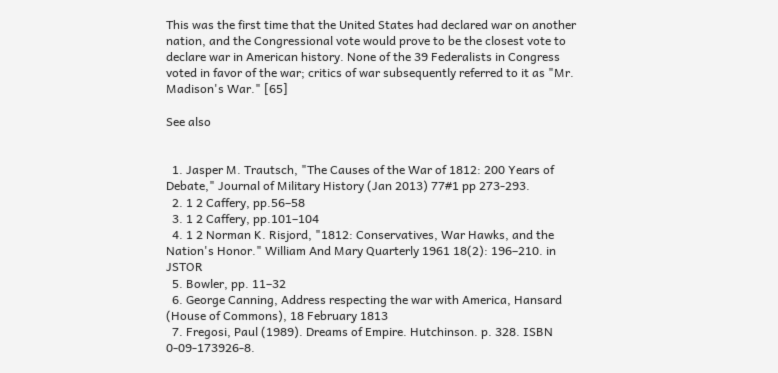This was the first time that the United States had declared war on another nation, and the Congressional vote would prove to be the closest vote to declare war in American history. None of the 39 Federalists in Congress voted in favor of the war; critics of war subsequently referred to it as "Mr. Madison's War." [65]

See also


  1. Jasper M. Trautsch, "The Causes of the War of 1812: 200 Years of Debate," Journal of Military History (Jan 2013) 77#1 pp 273-293.
  2. 1 2 Caffery, pp.56–58
  3. 1 2 Caffery, pp.101–104
  4. 1 2 Norman K. Risjord, "1812: Conservatives, War Hawks, and the Nation's Honor." William And Mary Quarterly 1961 18(2): 196–210. in JSTOR
  5. Bowler, pp. 11–32
  6. George Canning, Address respecting the war with America, Hansard (House of Commons), 18 February 1813
  7. Fregosi, Paul (1989). Dreams of Empire. Hutchinson. p. 328. ISBN 0-09-173926-8.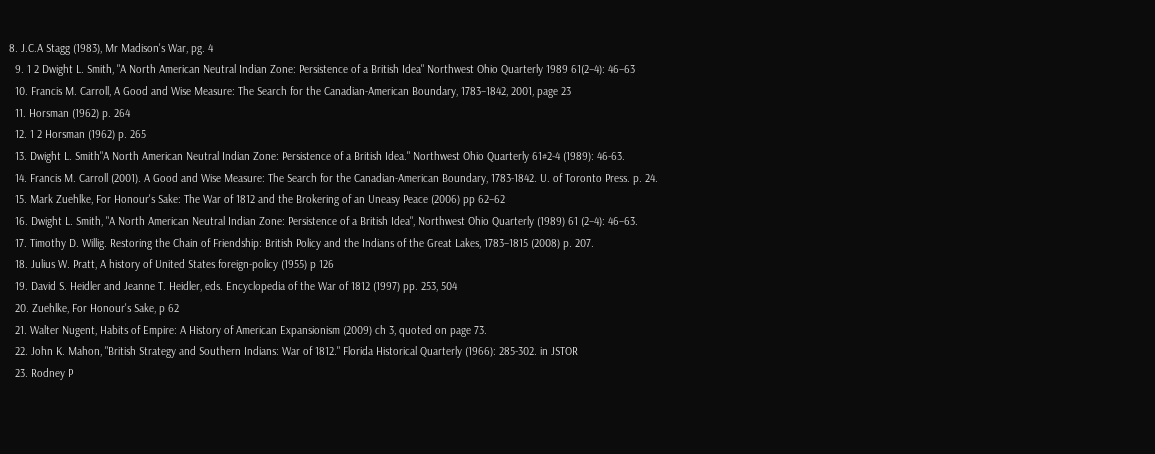8. J.C.A Stagg (1983), Mr Madison's War, pg. 4
  9. 1 2 Dwight L. Smith, "A North American Neutral Indian Zone: Persistence of a British Idea" Northwest Ohio Quarterly 1989 61(2–4): 46–63
  10. Francis M. Carroll, A Good and Wise Measure: The Search for the Canadian-American Boundary, 1783–1842, 2001, page 23
  11. Horsman (1962) p. 264
  12. 1 2 Horsman (1962) p. 265
  13. Dwight L. Smith"A North American Neutral Indian Zone: Persistence of a British Idea." Northwest Ohio Quarterly 61#2-4 (1989): 46-63.
  14. Francis M. Carroll (2001). A Good and Wise Measure: The Search for the Canadian-American Boundary, 1783-1842. U. of Toronto Press. p. 24.
  15. Mark Zuehlke, For Honour's Sake: The War of 1812 and the Brokering of an Uneasy Peace (2006) pp 62–62
  16. Dwight L. Smith, "A North American Neutral Indian Zone: Persistence of a British Idea", Northwest Ohio Quarterly (1989) 61 (2–4): 46–63.
  17. Timothy D. Willig. Restoring the Chain of Friendship: British Policy and the Indians of the Great Lakes, 1783–1815 (2008) p. 207.
  18. Julius W. Pratt, A history of United States foreign-policy (1955) p 126
  19. David S. Heidler and Jeanne T. Heidler, eds. Encyclopedia of the War of 1812 (1997) pp. 253, 504
  20. Zuehlke, For Honour's Sake, p 62
  21. Walter Nugent, Habits of Empire: A History of American Expansionism (2009) ch 3, quoted on page 73.
  22. John K. Mahon, "British Strategy and Southern Indians: War of 1812." Florida Historical Quarterly (1966): 285-302. in JSTOR
  23. Rodney P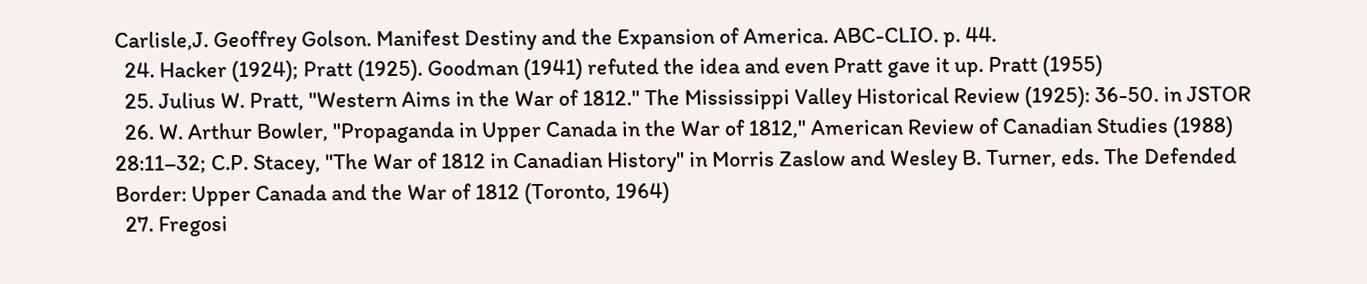Carlisle,J. Geoffrey Golson. Manifest Destiny and the Expansion of America. ABC-CLIO. p. 44.
  24. Hacker (1924); Pratt (1925). Goodman (1941) refuted the idea and even Pratt gave it up. Pratt (1955)
  25. Julius W. Pratt, "Western Aims in the War of 1812." The Mississippi Valley Historical Review (1925): 36-50. in JSTOR
  26. W. Arthur Bowler, "Propaganda in Upper Canada in the War of 1812," American Review of Canadian Studies (1988) 28:11–32; C.P. Stacey, "The War of 1812 in Canadian History" in Morris Zaslow and Wesley B. Turner, eds. The Defended Border: Upper Canada and the War of 1812 (Toronto, 1964)
  27. Fregosi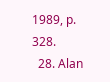1989, p. 328.
  28. Alan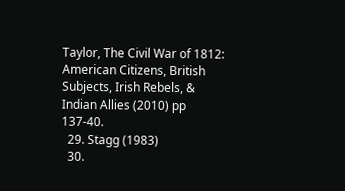Taylor, The Civil War of 1812: American Citizens, British Subjects, Irish Rebels, & Indian Allies (2010) pp 137-40.
  29. Stagg (1983)
  30.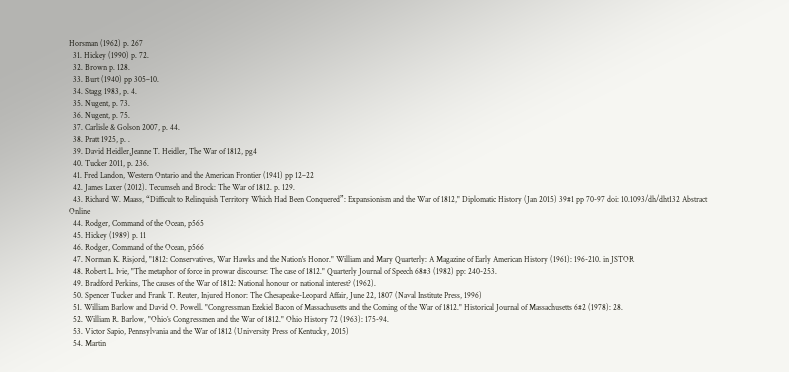Horsman (1962) p. 267
  31. Hickey (1990) p. 72.
  32. Brown p. 128.
  33. Burt (1940) pp 305–10.
  34. Stagg 1983, p. 4.
  35. Nugent, p. 73.
  36. Nugent, p. 75.
  37. Carlisle & Golson 2007, p. 44.
  38. Pratt 1925, p. .
  39. David Heidler,Jeanne T. Heidler, The War of 1812, pg4
  40. Tucker 2011, p. 236.
  41. Fred Landon, Western Ontario and the American Frontier (1941) pp 12–22
  42. James Laxer (2012). Tecumseh and Brock: The War of 1812. p. 129.
  43. Richard W. Maass, “Difficult to Relinquish Territory Which Had Been Conquered”: Expansionism and the War of 1812," Diplomatic History (Jan 2015) 39#1 pp 70-97 doi: 10.1093/dh/dht132 Abstract Online
  44. Rodger, Command of the Ocean, p565
  45. Hickey (1989) p. 11
  46. Rodger, Command of the Ocean, p566
  47. Norman K. Risjord, "1812: Conservatives, War Hawks and the Nation's Honor." William and Mary Quarterly: A Magazine of Early American History (1961): 196-210. in JSTOR
  48. Robert L. Ivie, "The metaphor of force in prowar discourse: The case of 1812." Quarterly Journal of Speech 68#3 (1982) pp: 240-253.
  49. Bradford Perkins, The causes of the War of 1812: National honour or national interest? (1962).
  50. Spencer Tucker and Frank T. Reuter, Injured Honor: The Chesapeake-Leopard Affair, June 22, 1807 (Naval Institute Press, 1996)
  51. William Barlow and David O. Powell. "Congressman Ezekiel Bacon of Massachusetts and the Coming of the War of 1812." Historical Journal of Massachusetts 6#2 (1978): 28.
  52. William R. Barlow, "Ohio’s Congressmen and the War of 1812." Ohio History 72 (1963): 175-94.
  53. Victor Sapio, Pennsylvania and the War of 1812 (University Press of Kentucky, 2015)
  54. Martin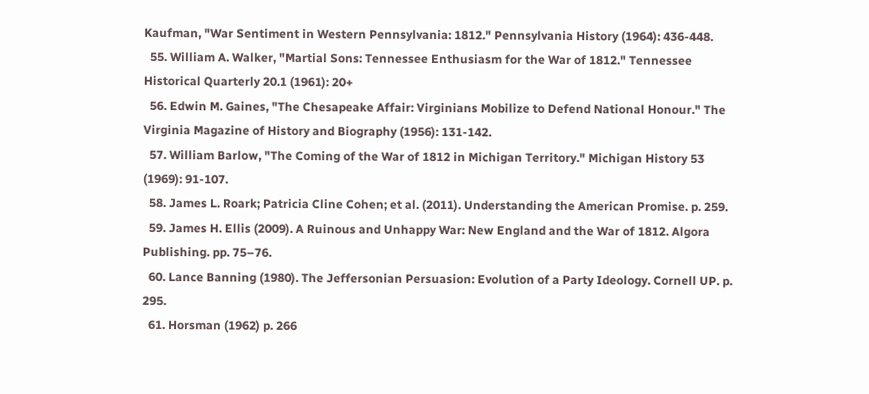Kaufman, "War Sentiment in Western Pennsylvania: 1812." Pennsylvania History (1964): 436-448.
  55. William A. Walker, "Martial Sons: Tennessee Enthusiasm for the War of 1812." Tennessee Historical Quarterly 20.1 (1961): 20+
  56. Edwin M. Gaines, "The Chesapeake Affair: Virginians Mobilize to Defend National Honour." The Virginia Magazine of History and Biography (1956): 131-142.
  57. William Barlow, "The Coming of the War of 1812 in Michigan Territory." Michigan History 53 (1969): 91-107.
  58. James L. Roark; Patricia Cline Cohen; et al. (2011). Understanding the American Promise. p. 259.
  59. James H. Ellis (2009). A Ruinous and Unhappy War: New England and the War of 1812. Algora Publishing. pp. 75–76.
  60. Lance Banning (1980). The Jeffersonian Persuasion: Evolution of a Party Ideology. Cornell UP. p. 295.
  61. Horsman (1962) p. 266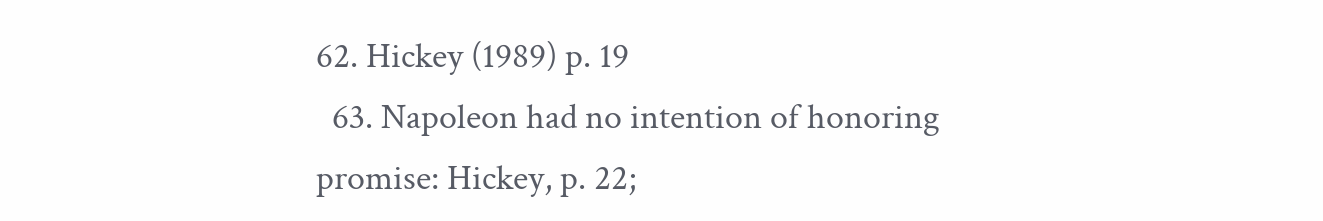62. Hickey (1989) p. 19
  63. Napoleon had no intention of honoring promise: Hickey, p. 22;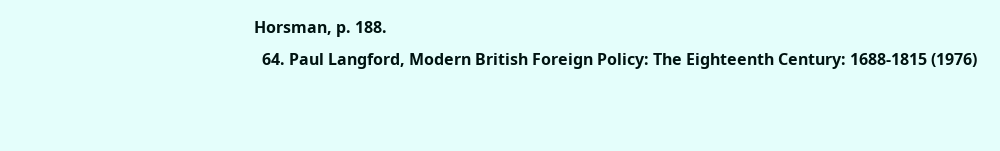Horsman, p. 188.
  64. Paul Langford, Modern British Foreign Policy: The Eighteenth Century: 1688-1815 (1976)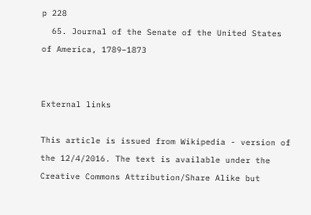p 228
  65. Journal of the Senate of the United States of America, 1789–1873


External links

This article is issued from Wikipedia - version of the 12/4/2016. The text is available under the Creative Commons Attribution/Share Alike but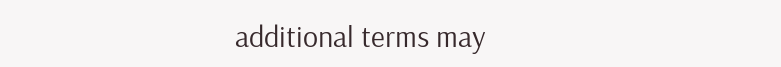additional terms may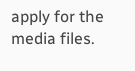apply for the media files.